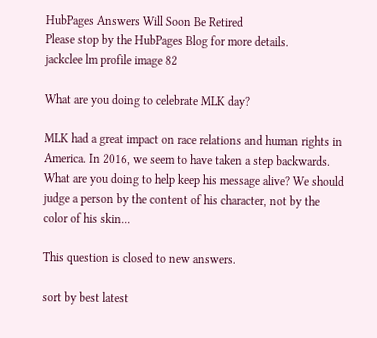HubPages Answers Will Soon Be Retired
Please stop by the HubPages Blog for more details.
jackclee lm profile image 82

What are you doing to celebrate MLK day?

MLK had a great impact on race relations and human rights in America. In 2016, we seem to have taken a step backwards. What are you doing to help keep his message alive? We should judge a person by the content of his character, not by the color of his skin...

This question is closed to new answers.

sort by best latest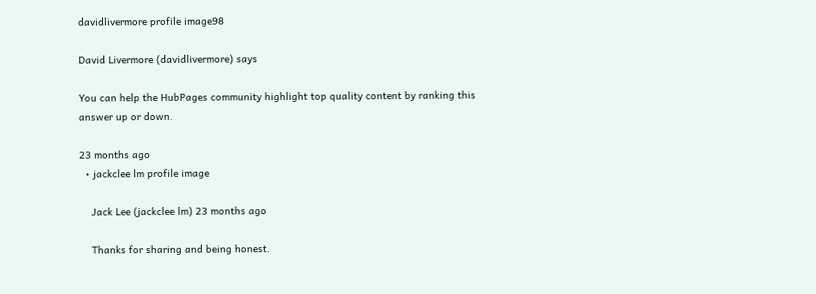davidlivermore profile image98

David Livermore (davidlivermore) says

You can help the HubPages community highlight top quality content by ranking this answer up or down.

23 months ago
  • jackclee lm profile image

    Jack Lee (jackclee lm) 23 months ago

    Thanks for sharing and being honest.